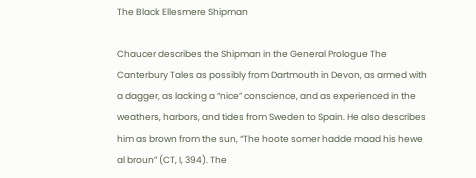The Black Ellesmere Shipman

Chaucer describes the Shipman in the General Prologue The Canterbury Tales as possibly from Dartmouth in Devon, as armed with a dagger, as lacking a “nice” conscience, and as experienced in the weathers, harbors, and tides from Sweden to Spain. He also describes him as brown from the sun, “The hoote somer hadde maad his hewe al broun” (CT, I, 394). The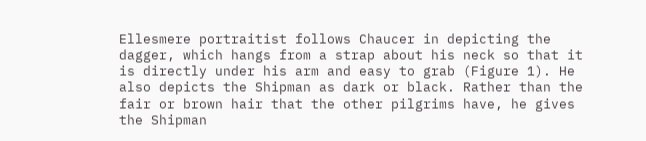Ellesmere portraitist follows Chaucer in depicting the dagger, which hangs from a strap about his neck so that it is directly under his arm and easy to grab (Figure 1). He also depicts the Shipman as dark or black. Rather than the fair or brown hair that the other pilgrims have, he gives the Shipman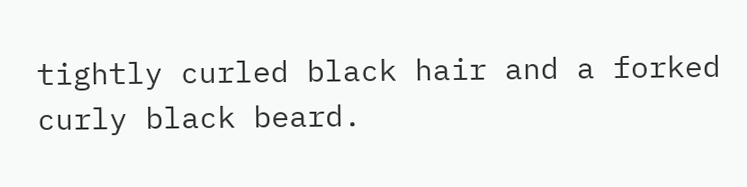tightly curled black hair and a forked curly black beard.